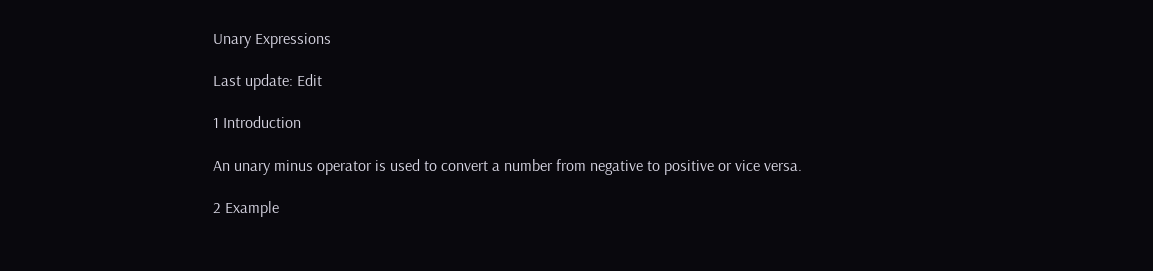Unary Expressions

Last update: Edit

1 Introduction

An unary minus operator is used to convert a number from negative to positive or vice versa.

2 Example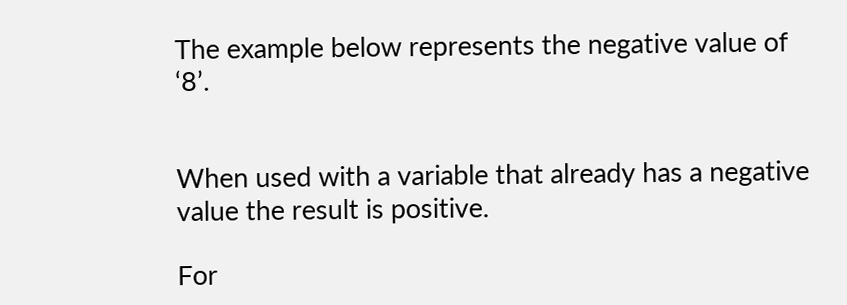The example below represents the negative value of ‘8’.


When used with a variable that already has a negative value the result is positive.

For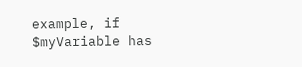example, if $myVariable has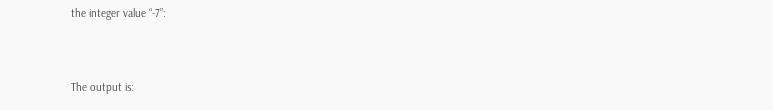the integer value “-7”:


The output is: